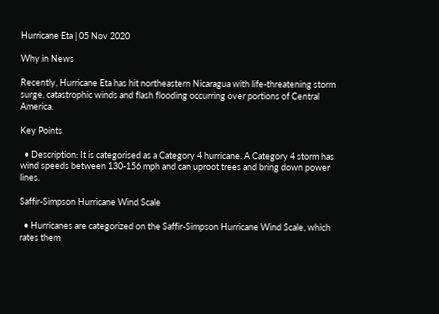Hurricane Eta | 05 Nov 2020

Why in News

Recently, Hurricane Eta has hit northeastern Nicaragua with life-threatening storm surge, catastrophic winds and flash flooding occurring over portions of Central America.

Key Points

  • Description: It is categorised as a Category 4 hurricane. A Category 4 storm has wind speeds between 130-156 mph and can uproot trees and bring down power lines.

Saffir-Simpson Hurricane Wind Scale

  • Hurricanes are categorized on the Saffir-Simpson Hurricane Wind Scale, which rates them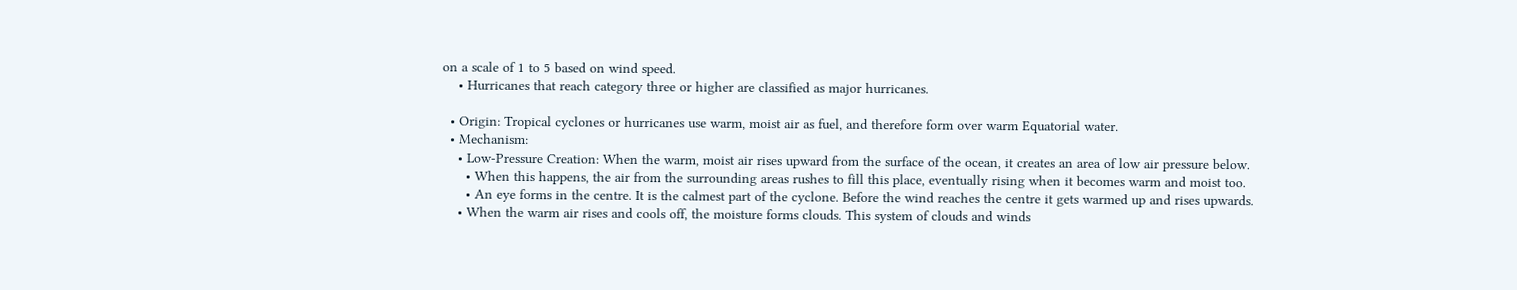on a scale of 1 to 5 based on wind speed.
    • Hurricanes that reach category three or higher are classified as major hurricanes.

  • Origin: Tropical cyclones or hurricanes use warm, moist air as fuel, and therefore form over warm Equatorial water.
  • Mechanism:
    • Low-Pressure Creation: When the warm, moist air rises upward from the surface of the ocean, it creates an area of low air pressure below.
      • When this happens, the air from the surrounding areas rushes to fill this place, eventually rising when it becomes warm and moist too.
      • An eye forms in the centre. It is the calmest part of the cyclone. Before the wind reaches the centre it gets warmed up and rises upwards.
    • When the warm air rises and cools off, the moisture forms clouds. This system of clouds and winds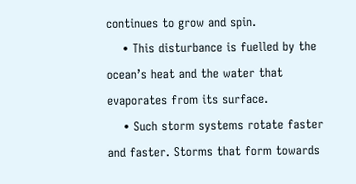continues to grow and spin.
    • This disturbance is fuelled by the ocean’s heat and the water that evaporates from its surface.
    • Such storm systems rotate faster and faster. Storms that form towards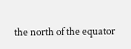the north of the equator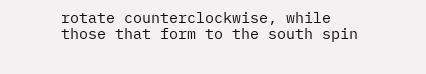rotate counterclockwise, while those that form to the south spin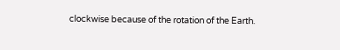clockwise because of the rotation of the Earth.